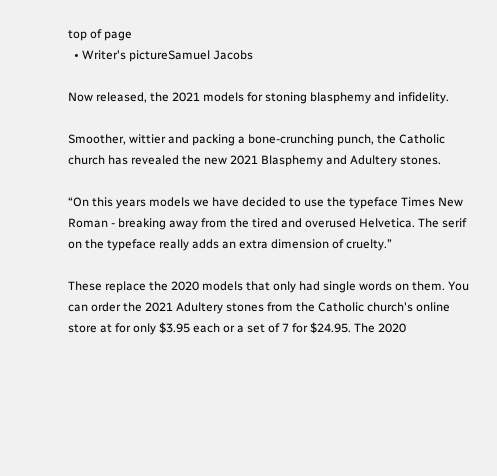top of page
  • Writer's pictureSamuel Jacobs

Now released, the 2021 models for stoning blasphemy and infidelity.

Smoother, wittier and packing a bone-crunching punch, the Catholic church has revealed the new 2021 Blasphemy and Adultery stones.

“On this years models we have decided to use the typeface Times New Roman - breaking away from the tired and overused Helvetica. The serif on the typeface really adds an extra dimension of cruelty.”

These replace the 2020 models that only had single words on them. You can order the 2021 Adultery stones from the Catholic church's online store at for only $3.95 each or a set of 7 for $24.95. The 2020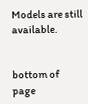Models are still available.


bottom of page